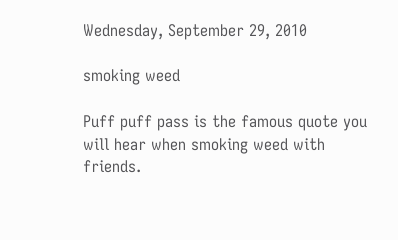Wednesday, September 29, 2010

smoking weed

Puff puff pass is the famous quote you will hear when smoking weed with friends.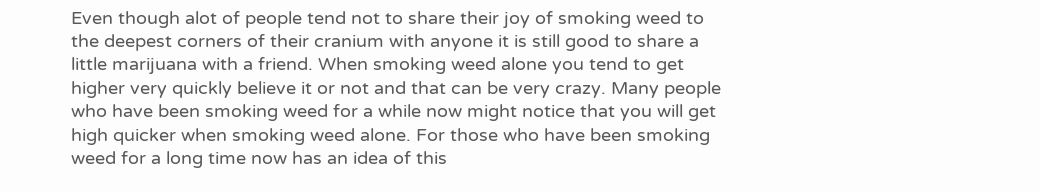Even though alot of people tend not to share their joy of smoking weed to the deepest corners of their cranium with anyone it is still good to share a little marijuana with a friend. When smoking weed alone you tend to get higher very quickly believe it or not and that can be very crazy. Many people who have been smoking weed for a while now might notice that you will get high quicker when smoking weed alone. For those who have been smoking weed for a long time now has an idea of this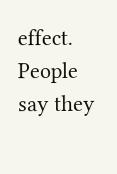effect. People say they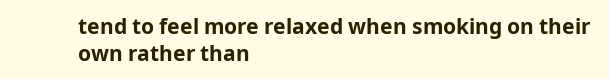tend to feel more relaxed when smoking on their own rather than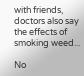with friends, doctors also say the effects of smoking weed...

No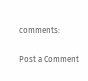comments:

Post a Comment